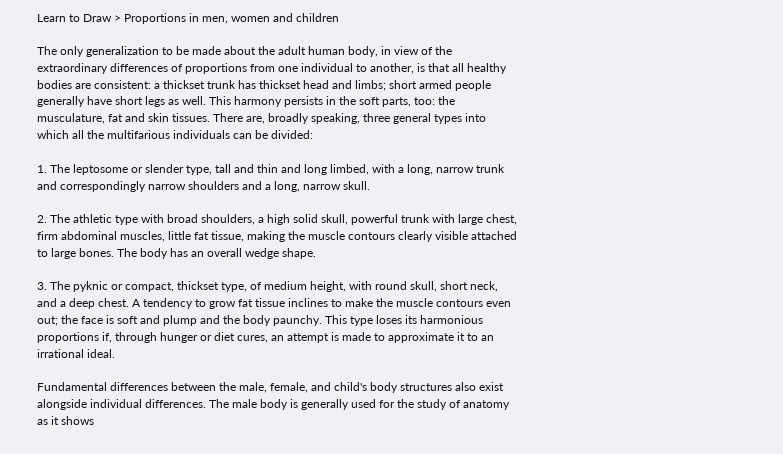Learn to Draw > Proportions in men, women and children

The only generalization to be made about the adult human body, in view of the extraordinary differences of proportions from one individual to another, is that all healthy bodies are consistent: a thickset trunk has thickset head and limbs; short armed people generally have short legs as well. This harmony persists in the soft parts, too: the musculature, fat and skin tissues. There are, broadly speaking, three general types into which all the multifarious individuals can be divided:

1. The leptosome or slender type, tall and thin and long limbed, with a long, narrow trunk and correspondingly narrow shoulders and a long, narrow skull.

2. The athletic type with broad shoulders, a high solid skull, powerful trunk with large chest, firm abdominal muscles, little fat tissue, making the muscle contours clearly visible attached to large bones. The body has an overall wedge shape.

3. The pyknic or compact, thickset type, of medium height, with round skull, short neck, and a deep chest. A tendency to grow fat tissue inclines to make the muscle contours even out; the face is soft and plump and the body paunchy. This type loses its harmonious proportions if, through hunger or diet cures, an attempt is made to approximate it to an irrational ideal.

Fundamental differences between the male, female, and child's body structures also exist alongside individual differences. The male body is generally used for the study of anatomy as it shows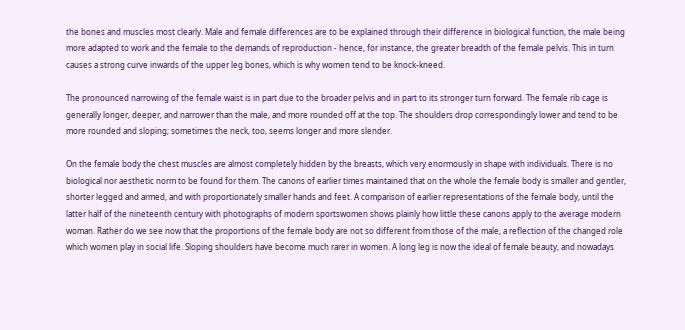the bones and muscles most clearly. Male and female differences are to be explained through their difference in biological function, the male being more adapted to work and the female to the demands of reproduction - hence, for instance, the greater breadth of the female pelvis. This in turn causes a strong curve inwards of the upper leg bones, which is why women tend to be knock-kneed.

The pronounced narrowing of the female waist is in part due to the broader pelvis and in part to its stronger turn forward. The female rib cage is generally longer, deeper, and narrower than the male, and more rounded off at the top. The shoulders drop correspondingly lower and tend to be more rounded and sloping; sometimes the neck, too, seems longer and more slender.

On the female body the chest muscles are almost completely hidden by the breasts, which very enormously in shape with individuals. There is no biological nor aesthetic norm to be found for them. The canons of earlier times maintained that on the whole the female body is smaller and gentler, shorter legged and armed, and with proportionately smaller hands and feet. A comparison of earlier representations of the female body, until the latter half of the nineteenth century with photographs of modern sportswomen shows plainly how little these canons apply to the average modern woman. Rather do we see now that the proportions of the female body are not so different from those of the male, a reflection of the changed role which women play in social life. Sloping shoulders have become much rarer in women. A long leg is now the ideal of female beauty, and nowadays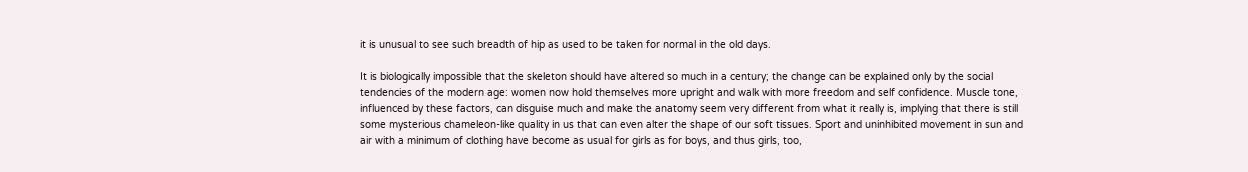it is unusual to see such breadth of hip as used to be taken for normal in the old days.

It is biologically impossible that the skeleton should have altered so much in a century; the change can be explained only by the social tendencies of the modern age: women now hold themselves more upright and walk with more freedom and self confidence. Muscle tone, influenced by these factors, can disguise much and make the anatomy seem very different from what it really is, implying that there is still some mysterious chameleon-like quality in us that can even alter the shape of our soft tissues. Sport and uninhibited movement in sun and air with a minimum of clothing have become as usual for girls as for boys, and thus girls, too,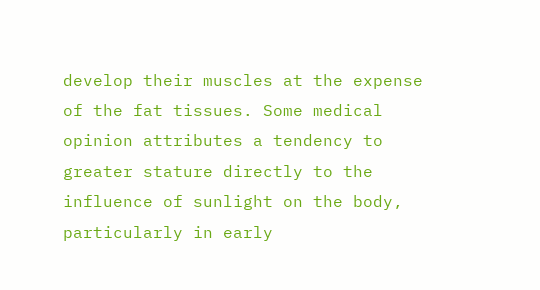develop their muscles at the expense of the fat tissues. Some medical opinion attributes a tendency to greater stature directly to the influence of sunlight on the body, particularly in early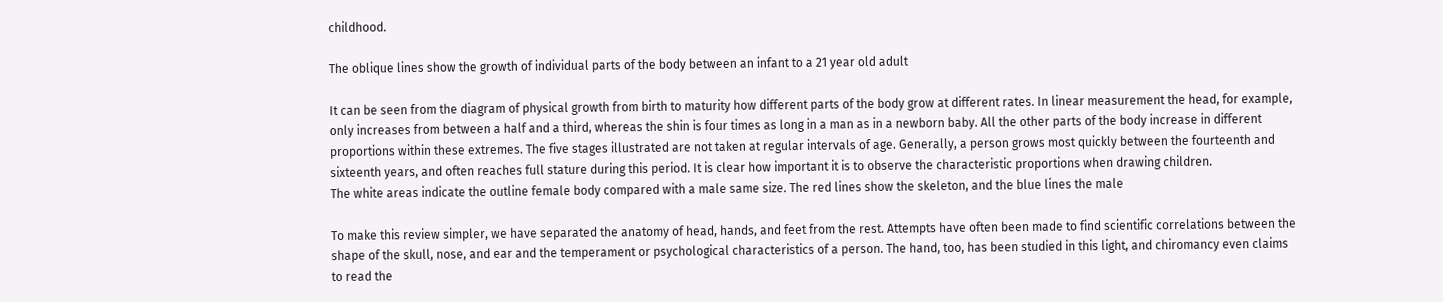childhood.

The oblique lines show the growth of individual parts of the body between an infant to a 21 year old adult

It can be seen from the diagram of physical growth from birth to maturity how different parts of the body grow at different rates. In linear measurement the head, for example, only increases from between a half and a third, whereas the shin is four times as long in a man as in a newborn baby. All the other parts of the body increase in different proportions within these extremes. The five stages illustrated are not taken at regular intervals of age. Generally, a person grows most quickly between the fourteenth and sixteenth years, and often reaches full stature during this period. It is clear how important it is to observe the characteristic proportions when drawing children.
The white areas indicate the outline female body compared with a male same size. The red lines show the skeleton, and the blue lines the male

To make this review simpler, we have separated the anatomy of head, hands, and feet from the rest. Attempts have often been made to find scientific correlations between the shape of the skull, nose, and ear and the temperament or psychological characteristics of a person. The hand, too, has been studied in this light, and chiromancy even claims to read the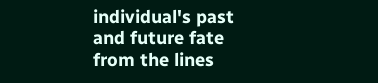individual's past and future fate from the lines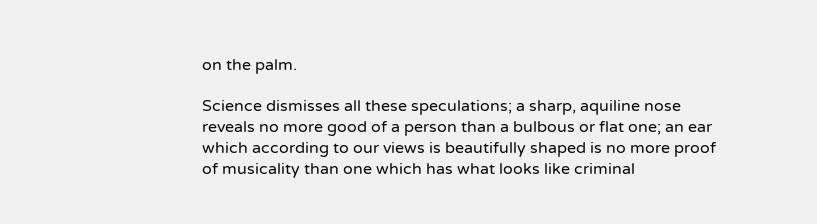on the palm.

Science dismisses all these speculations; a sharp, aquiline nose reveals no more good of a person than a bulbous or flat one; an ear which according to our views is beautifully shaped is no more proof of musicality than one which has what looks like criminal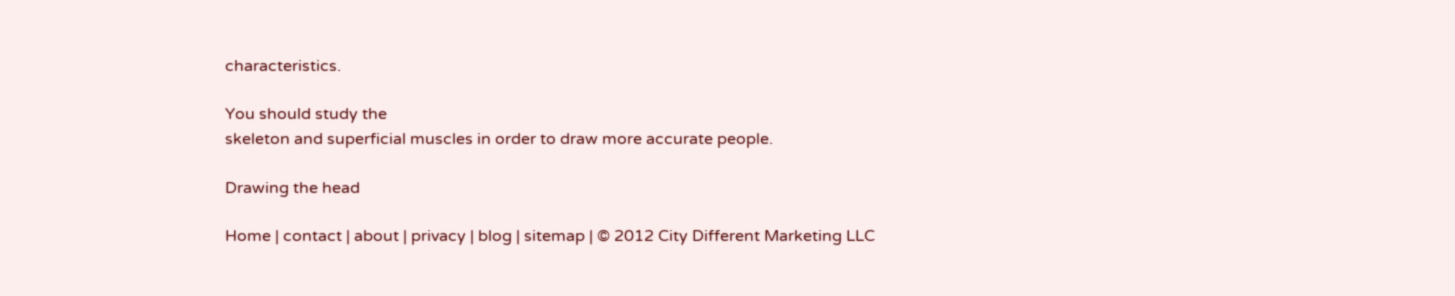characteristics.

You should study the
skeleton and superficial muscles in order to draw more accurate people.

Drawing the head

Home | contact | about | privacy | blog | sitemap | © 2012 City Different Marketing LLC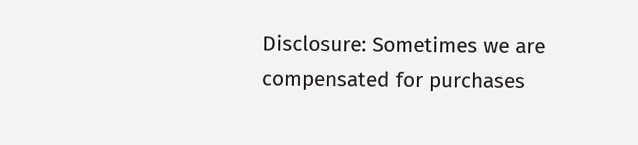Disclosure: Sometimes we are compensated for purchases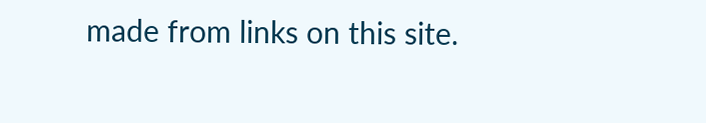made from links on this site.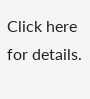Click here for details.